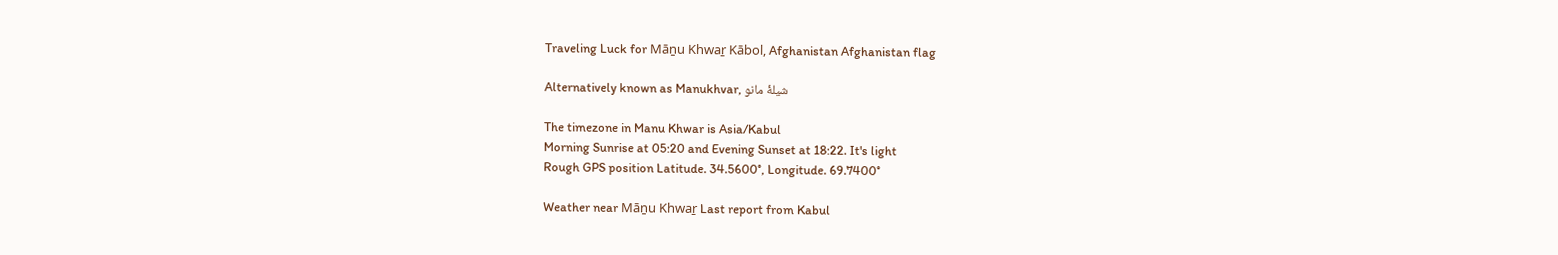Traveling Luck for Māṉu Khwaṟ Kābol, Afghanistan Afghanistan flag

Alternatively known as Manukhvar, شيلۀ مانو

The timezone in Manu Khwar is Asia/Kabul
Morning Sunrise at 05:20 and Evening Sunset at 18:22. It's light
Rough GPS position Latitude. 34.5600°, Longitude. 69.7400°

Weather near Māṉu Khwaṟ Last report from Kabul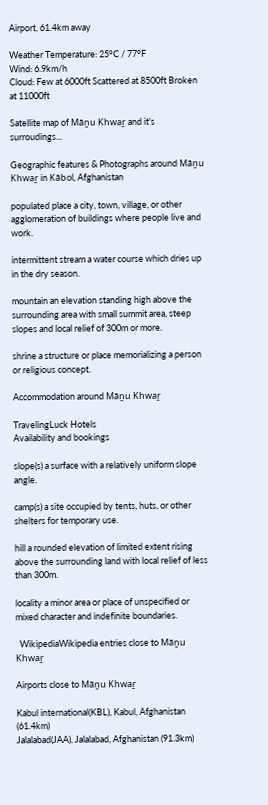Airport, 61.4km away

Weather Temperature: 25°C / 77°F
Wind: 6.9km/h
Cloud: Few at 6000ft Scattered at 8500ft Broken at 11000ft

Satellite map of Māṉu Khwaṟ and it's surroudings...

Geographic features & Photographs around Māṉu Khwaṟ in Kābol, Afghanistan

populated place a city, town, village, or other agglomeration of buildings where people live and work.

intermittent stream a water course which dries up in the dry season.

mountain an elevation standing high above the surrounding area with small summit area, steep slopes and local relief of 300m or more.

shrine a structure or place memorializing a person or religious concept.

Accommodation around Māṉu Khwaṟ

TravelingLuck Hotels
Availability and bookings

slope(s) a surface with a relatively uniform slope angle.

camp(s) a site occupied by tents, huts, or other shelters for temporary use.

hill a rounded elevation of limited extent rising above the surrounding land with local relief of less than 300m.

locality a minor area or place of unspecified or mixed character and indefinite boundaries.

  WikipediaWikipedia entries close to Māṉu Khwaṟ

Airports close to Māṉu Khwaṟ

Kabul international(KBL), Kabul, Afghanistan (61.4km)
Jalalabad(JAA), Jalalabad, Afghanistan (91.3km)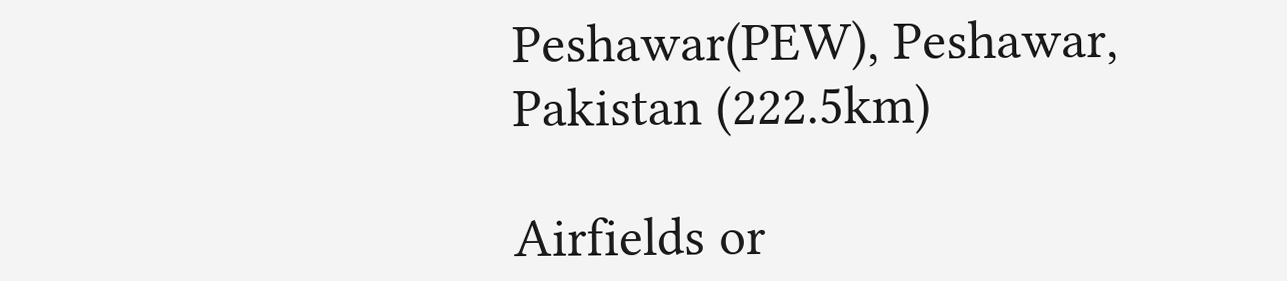Peshawar(PEW), Peshawar, Pakistan (222.5km)

Airfields or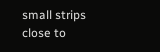small strips close to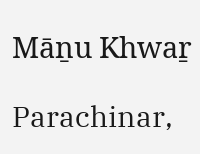Māṉu Khwaṟ

Parachinar,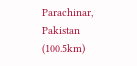Parachinar, Pakistan (100.5km)